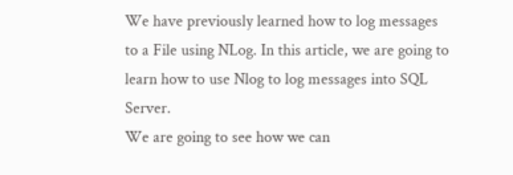We have previously learned how to log messages to a File using NLog. In this article, we are going to learn how to use Nlog to log messages into SQL Server.
We are going to see how we can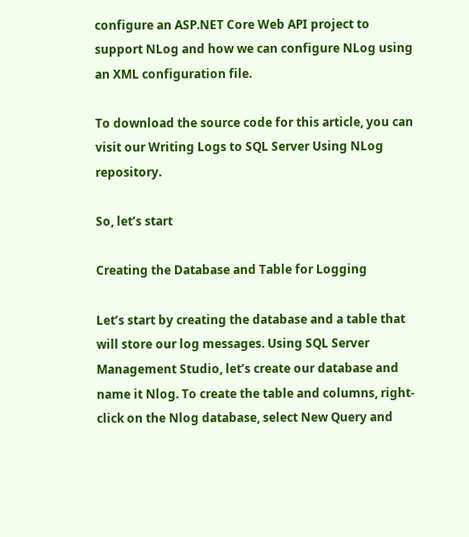configure an ASP.NET Core Web API project to support NLog and how we can configure NLog using an XML configuration file.

To download the source code for this article, you can visit our Writing Logs to SQL Server Using NLog repository.

So, let’s start

Creating the Database and Table for Logging

Let’s start by creating the database and a table that will store our log messages. Using SQL Server Management Studio, let’s create our database and name it Nlog. To create the table and columns, right-click on the Nlog database, select New Query and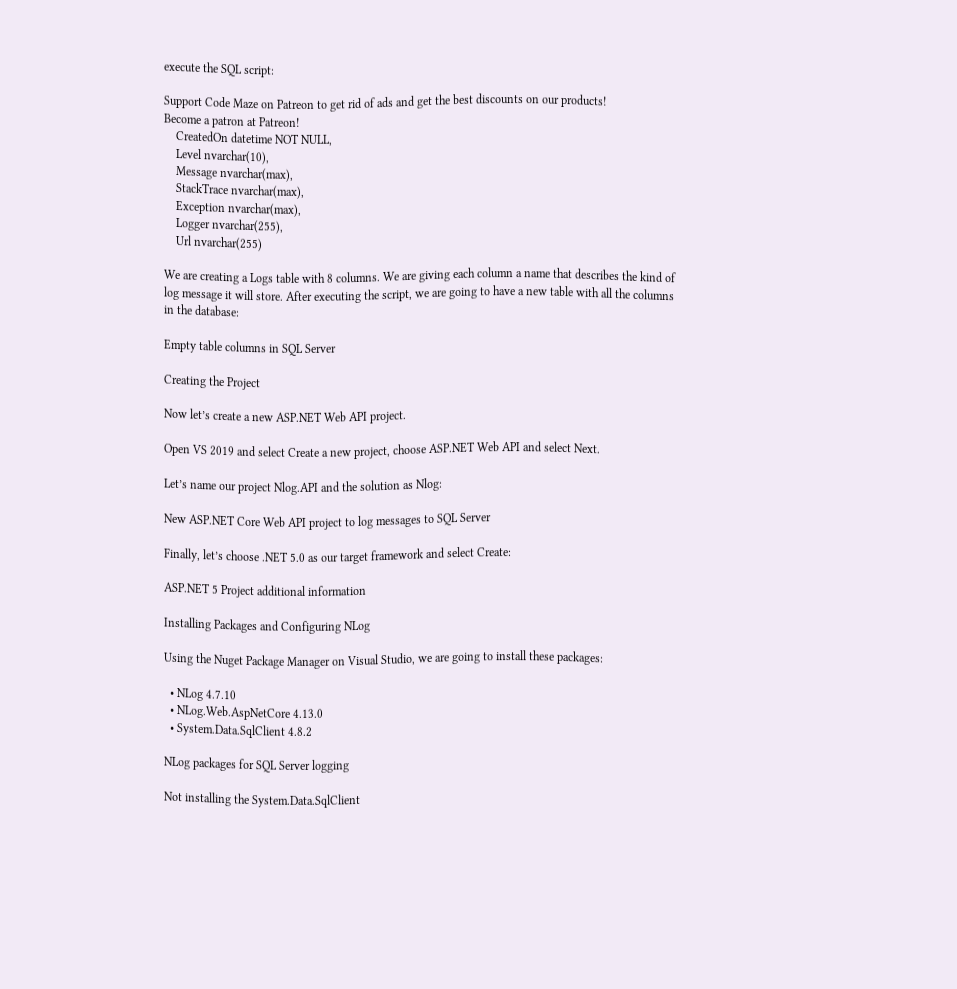execute the SQL script:

Support Code Maze on Patreon to get rid of ads and get the best discounts on our products!
Become a patron at Patreon!
    CreatedOn datetime NOT NULL,
    Level nvarchar(10),
    Message nvarchar(max),
    StackTrace nvarchar(max),
    Exception nvarchar(max),
    Logger nvarchar(255),
    Url nvarchar(255)

We are creating a Logs table with 8 columns. We are giving each column a name that describes the kind of log message it will store. After executing the script, we are going to have a new table with all the columns in the database:

Empty table columns in SQL Server

Creating the Project

Now let’s create a new ASP.NET Web API project.

Open VS 2019 and select Create a new project, choose ASP.NET Web API and select Next.

Let’s name our project Nlog.API and the solution as Nlog:

New ASP.NET Core Web API project to log messages to SQL Server

Finally, let’s choose .NET 5.0 as our target framework and select Create:

ASP.NET 5 Project additional information

Installing Packages and Configuring NLog

Using the Nuget Package Manager on Visual Studio, we are going to install these packages:

  • NLog 4.7.10
  • NLog.Web.AspNetCore 4.13.0
  • System.Data.SqlClient 4.8.2

NLog packages for SQL Server logging

Not installing the System.Data.SqlClient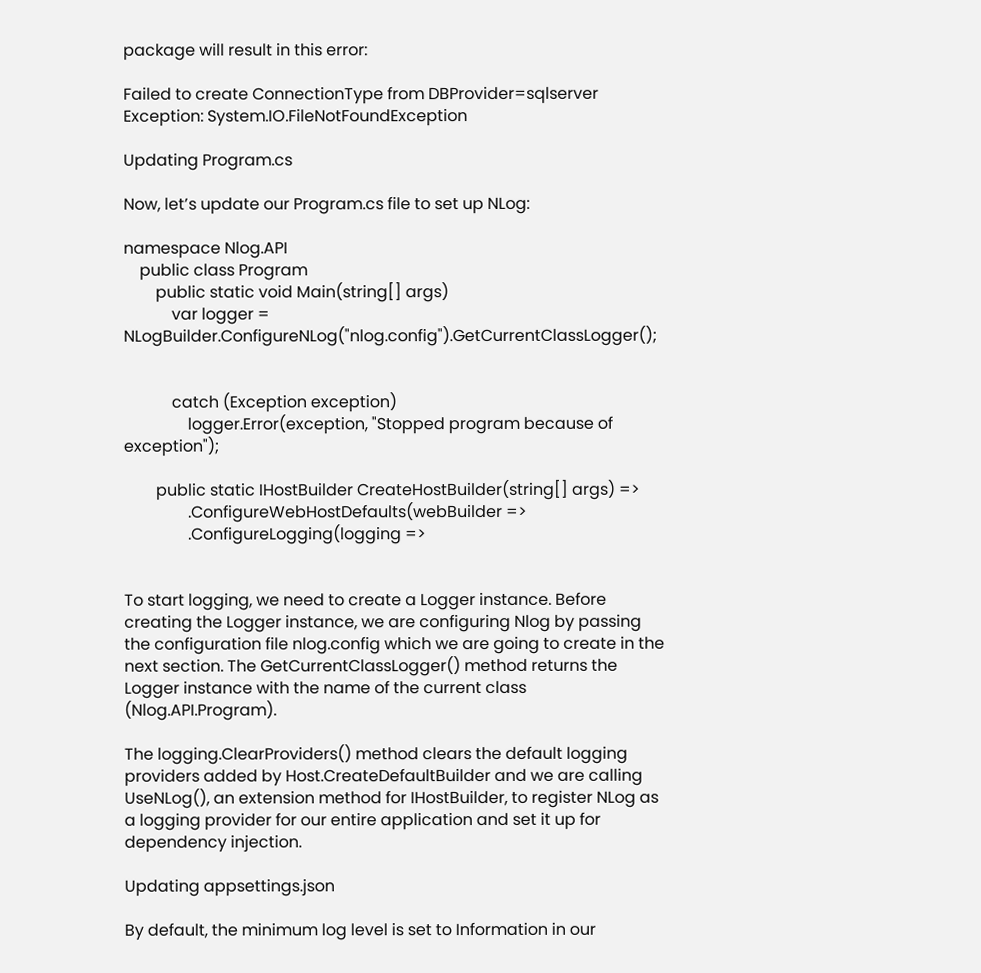package will result in this error:

Failed to create ConnectionType from DBProvider=sqlserver
Exception: System.IO.FileNotFoundException

Updating Program.cs

Now, let’s update our Program.cs file to set up NLog:

namespace Nlog.API
    public class Program
        public static void Main(string[] args)
            var logger = NLogBuilder.ConfigureNLog("nlog.config").GetCurrentClassLogger();


            catch (Exception exception)
                logger.Error(exception, "Stopped program because of exception");

        public static IHostBuilder CreateHostBuilder(string[] args) =>
                .ConfigureWebHostDefaults(webBuilder =>
                .ConfigureLogging(logging =>


To start logging, we need to create a Logger instance. Before creating the Logger instance, we are configuring Nlog by passing the configuration file nlog.config which we are going to create in the next section. The GetCurrentClassLogger() method returns the Logger instance with the name of the current class (Nlog.API.Program).

The logging.ClearProviders() method clears the default logging providers added by Host.CreateDefaultBuilder and we are calling UseNLog(), an extension method for IHostBuilder, to register NLog as a logging provider for our entire application and set it up for dependency injection.

Updating appsettings.json

By default, the minimum log level is set to Information in our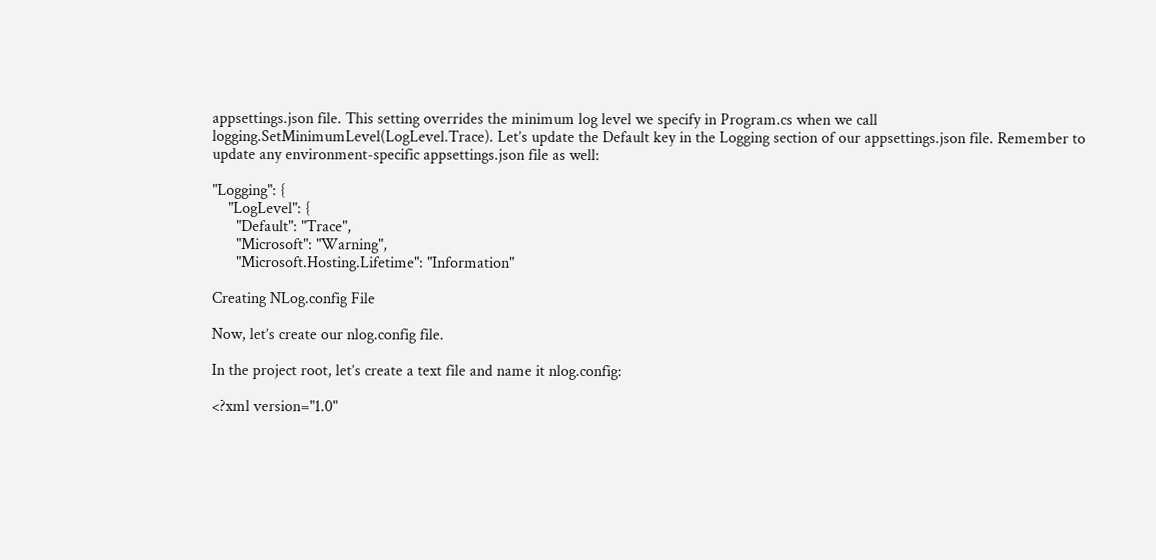appsettings.json file. This setting overrides the minimum log level we specify in Program.cs when we call logging.SetMinimumLevel(LogLevel.Trace). Let’s update the Default key in the Logging section of our appsettings.json file. Remember to update any environment-specific appsettings.json file as well:

"Logging": {
    "LogLevel": {
      "Default": "Trace",
      "Microsoft": "Warning",
      "Microsoft.Hosting.Lifetime": "Information"

Creating NLog.config File

Now, let’s create our nlog.config file.

In the project root, let’s create a text file and name it nlog.config:

<?xml version="1.0"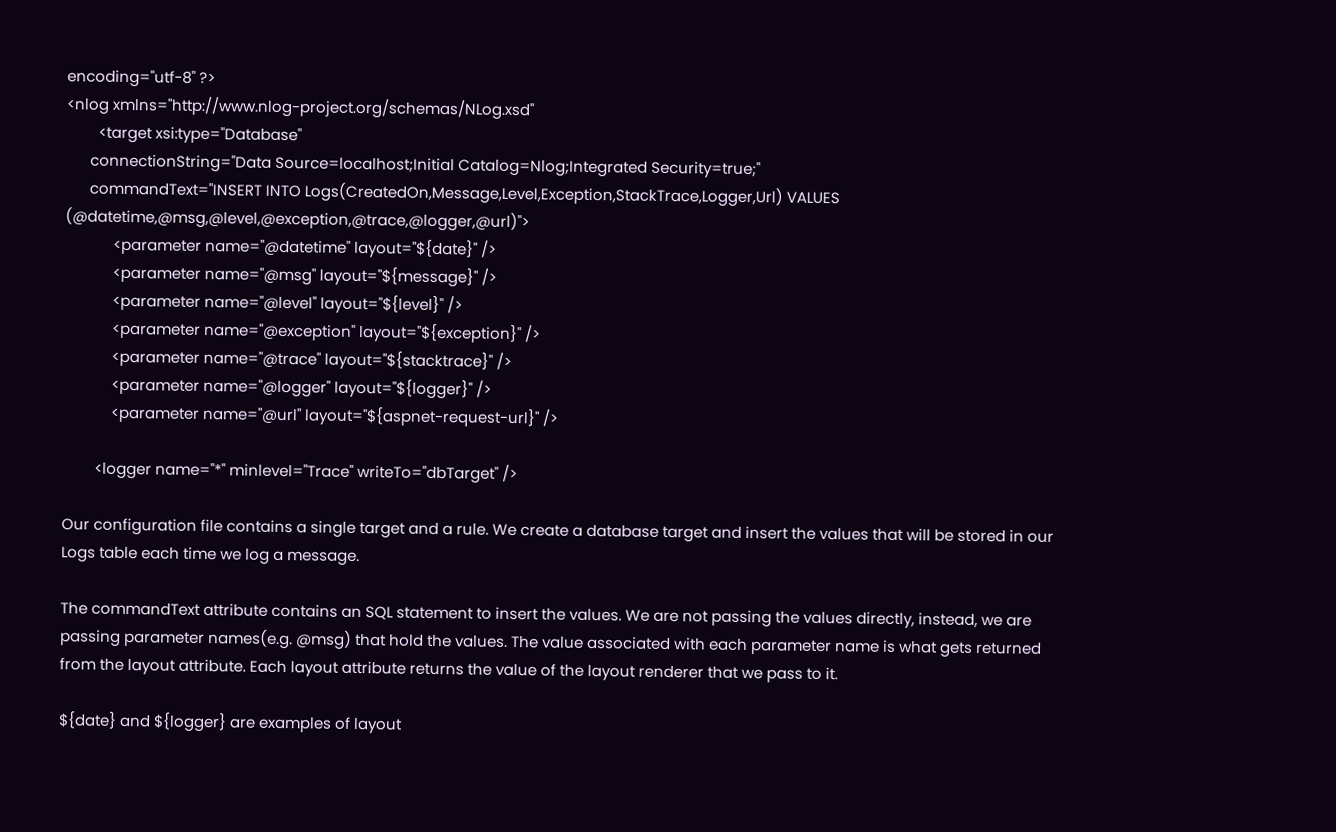encoding="utf-8" ?>
<nlog xmlns="http://www.nlog-project.org/schemas/NLog.xsd"
        <target xsi:type="Database"
      connectionString="Data Source=localhost;Initial Catalog=Nlog;Integrated Security=true;"
      commandText="INSERT INTO Logs(CreatedOn,Message,Level,Exception,StackTrace,Logger,Url) VALUES (@datetime,@msg,@level,@exception,@trace,@logger,@url)">
            <parameter name="@datetime" layout="${date}" />
            <parameter name="@msg" layout="${message}" />
            <parameter name="@level" layout="${level}" />
            <parameter name="@exception" layout="${exception}" />
            <parameter name="@trace" layout="${stacktrace}" />
            <parameter name="@logger" layout="${logger}" />
            <parameter name="@url" layout="${aspnet-request-url}" />

        <logger name="*" minlevel="Trace" writeTo="dbTarget" />

Our configuration file contains a single target and a rule. We create a database target and insert the values that will be stored in our Logs table each time we log a message.

The commandText attribute contains an SQL statement to insert the values. We are not passing the values directly, instead, we are passing parameter names(e.g. @msg) that hold the values. The value associated with each parameter name is what gets returned from the layout attribute. Each layout attribute returns the value of the layout renderer that we pass to it.

${date} and ${logger} are examples of layout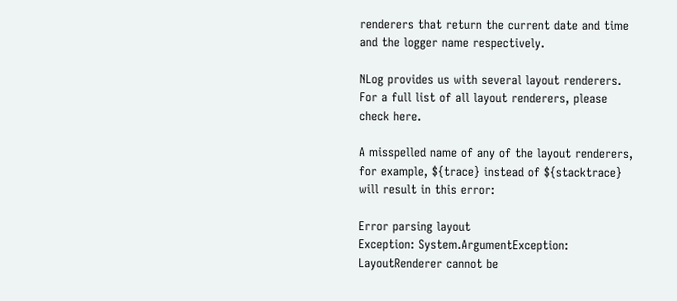renderers that return the current date and time and the logger name respectively.

NLog provides us with several layout renderers. For a full list of all layout renderers, please check here.

A misspelled name of any of the layout renderers, for example, ${trace} instead of ${stacktrace} will result in this error:

Error parsing layout
Exception: System.ArgumentException: LayoutRenderer cannot be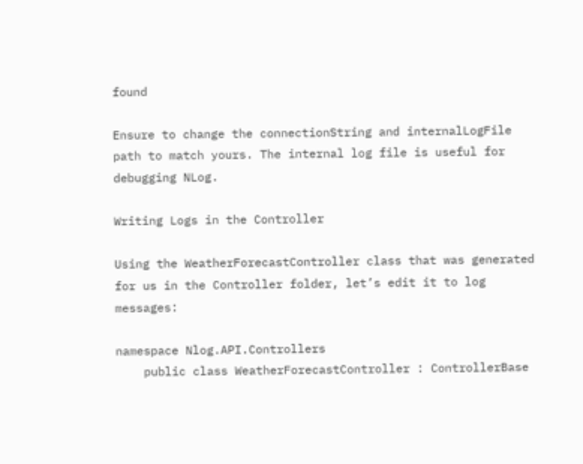found

Ensure to change the connectionString and internalLogFile path to match yours. The internal log file is useful for debugging NLog.

Writing Logs in the Controller

Using the WeatherForecastController class that was generated for us in the Controller folder, let’s edit it to log messages:

namespace Nlog.API.Controllers
    public class WeatherForecastController : ControllerBase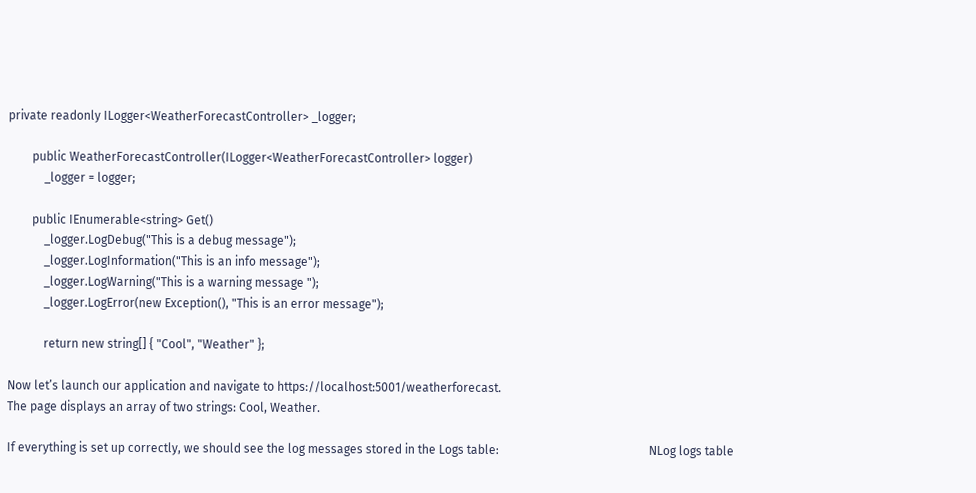private readonly ILogger<WeatherForecastController> _logger;

        public WeatherForecastController(ILogger<WeatherForecastController> logger)
            _logger = logger;

        public IEnumerable<string> Get()
            _logger.LogDebug("This is a debug message");
            _logger.LogInformation("This is an info message");
            _logger.LogWarning("This is a warning message ");
            _logger.LogError(new Exception(), "This is an error message");

            return new string[] { "Cool", "Weather" };

Now let’s launch our application and navigate to https://localhost:5001/weatherforecast.
The page displays an array of two strings: Cool, Weather.

If everything is set up correctly, we should see the log messages stored in the Logs table:                                                  NLog logs table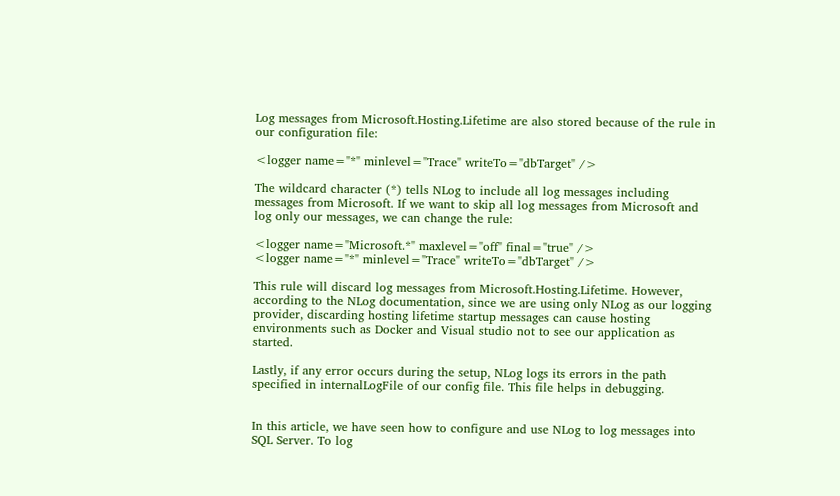Log messages from Microsoft.Hosting.Lifetime are also stored because of the rule in our configuration file:

<logger name="*" minlevel="Trace" writeTo="dbTarget" />

The wildcard character (*) tells NLog to include all log messages including messages from Microsoft. If we want to skip all log messages from Microsoft and log only our messages, we can change the rule:

<logger name="Microsoft.*" maxlevel="off" final="true" />
<logger name="*" minlevel="Trace" writeTo="dbTarget" />

This rule will discard log messages from Microsoft.Hosting.Lifetime. However, according to the NLog documentation, since we are using only NLog as our logging provider, discarding hosting lifetime startup messages can cause hosting environments such as Docker and Visual studio not to see our application as started.

Lastly, if any error occurs during the setup, NLog logs its errors in the path specified in internalLogFile of our config file. This file helps in debugging.


In this article, we have seen how to configure and use NLog to log messages into SQL Server. To log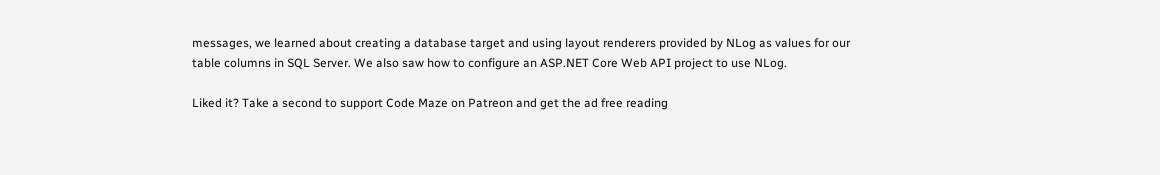messages, we learned about creating a database target and using layout renderers provided by NLog as values for our table columns in SQL Server. We also saw how to configure an ASP.NET Core Web API project to use NLog.

Liked it? Take a second to support Code Maze on Patreon and get the ad free reading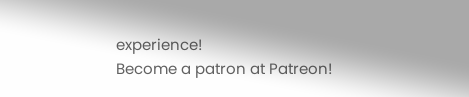experience!
Become a patron at Patreon!